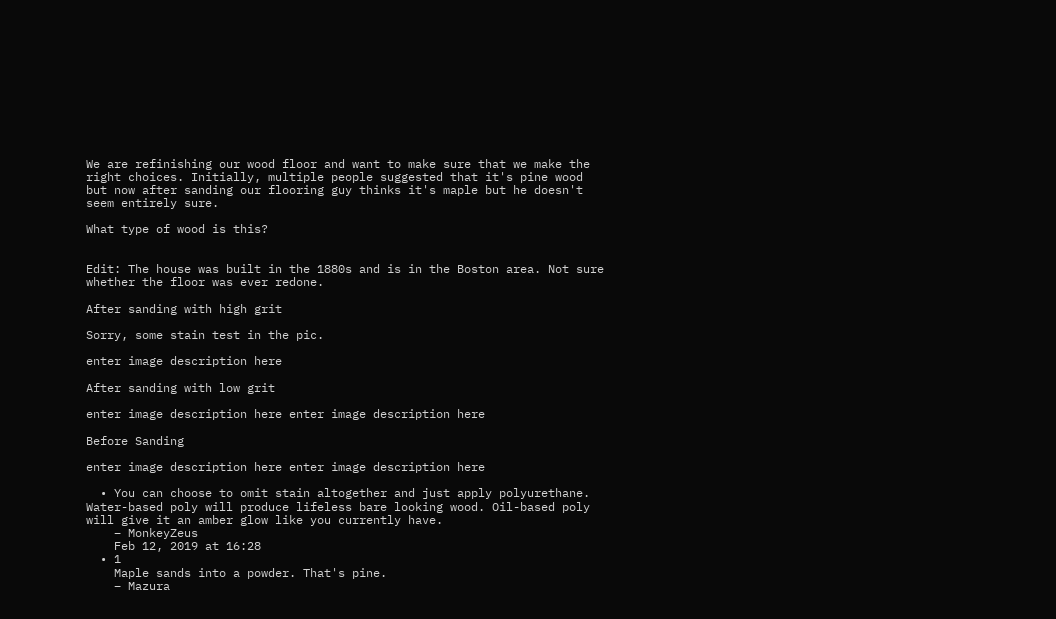We are refinishing our wood floor and want to make sure that we make the right choices. Initially, multiple people suggested that it's pine wood but now after sanding our flooring guy thinks it's maple but he doesn't seem entirely sure.

What type of wood is this?


Edit: The house was built in the 1880s and is in the Boston area. Not sure whether the floor was ever redone.

After sanding with high grit

Sorry, some stain test in the pic.

enter image description here

After sanding with low grit

enter image description here enter image description here

Before Sanding

enter image description here enter image description here

  • You can choose to omit stain altogether and just apply polyurethane. Water-based poly will produce lifeless bare looking wood. Oil-based poly will give it an amber glow like you currently have.
    – MonkeyZeus
    Feb 12, 2019 at 16:28
  • 1
    Maple sands into a powder. That's pine.
    – Mazura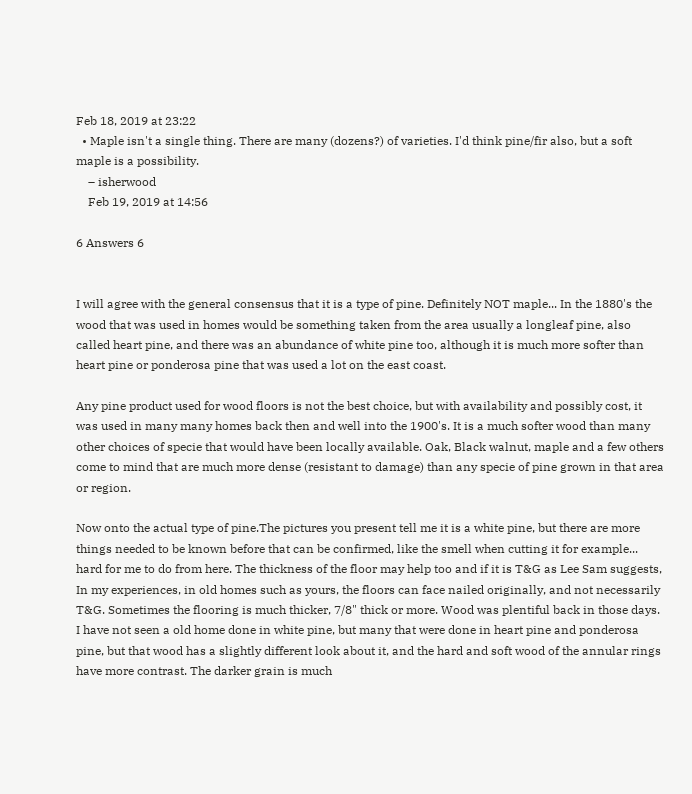Feb 18, 2019 at 23:22
  • Maple isn't a single thing. There are many (dozens?) of varieties. I'd think pine/fir also, but a soft maple is a possibility.
    – isherwood
    Feb 19, 2019 at 14:56

6 Answers 6


I will agree with the general consensus that it is a type of pine. Definitely NOT maple... In the 1880's the wood that was used in homes would be something taken from the area usually a longleaf pine, also called heart pine, and there was an abundance of white pine too, although it is much more softer than heart pine or ponderosa pine that was used a lot on the east coast.

Any pine product used for wood floors is not the best choice, but with availability and possibly cost, it was used in many many homes back then and well into the 1900's. It is a much softer wood than many other choices of specie that would have been locally available. Oak, Black walnut, maple and a few others come to mind that are much more dense (resistant to damage) than any specie of pine grown in that area or region.

Now onto the actual type of pine.The pictures you present tell me it is a white pine, but there are more things needed to be known before that can be confirmed, like the smell when cutting it for example... hard for me to do from here. The thickness of the floor may help too and if it is T&G as Lee Sam suggests, In my experiences, in old homes such as yours, the floors can face nailed originally, and not necessarily T&G. Sometimes the flooring is much thicker, 7/8" thick or more. Wood was plentiful back in those days. I have not seen a old home done in white pine, but many that were done in heart pine and ponderosa pine, but that wood has a slightly different look about it, and the hard and soft wood of the annular rings have more contrast. The darker grain is much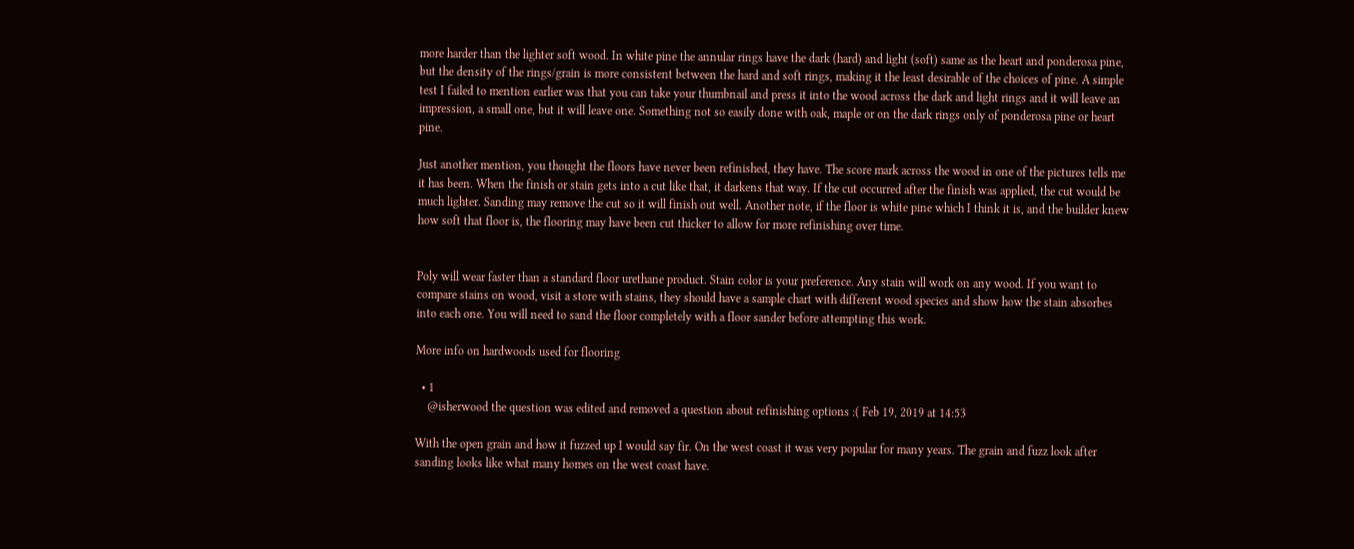more harder than the lighter soft wood. In white pine the annular rings have the dark (hard) and light (soft) same as the heart and ponderosa pine, but the density of the rings/grain is more consistent between the hard and soft rings, making it the least desirable of the choices of pine. A simple test I failed to mention earlier was that you can take your thumbnail and press it into the wood across the dark and light rings and it will leave an impression, a small one, but it will leave one. Something not so easily done with oak, maple or on the dark rings only of ponderosa pine or heart pine.

Just another mention, you thought the floors have never been refinished, they have. The score mark across the wood in one of the pictures tells me it has been. When the finish or stain gets into a cut like that, it darkens that way. If the cut occurred after the finish was applied, the cut would be much lighter. Sanding may remove the cut so it will finish out well. Another note, if the floor is white pine which I think it is, and the builder knew how soft that floor is, the flooring may have been cut thicker to allow for more refinishing over time.


Poly will wear faster than a standard floor urethane product. Stain color is your preference. Any stain will work on any wood. If you want to compare stains on wood, visit a store with stains, they should have a sample chart with different wood species and show how the stain absorbes into each one. You will need to sand the floor completely with a floor sander before attempting this work.

More info on hardwoods used for flooring

  • 1
    @isherwood the question was edited and removed a question about refinishing options :( Feb 19, 2019 at 14:53

With the open grain and how it fuzzed up I would say fir. On the west coast it was very popular for many years. The grain and fuzz look after sanding looks like what many homes on the west coast have.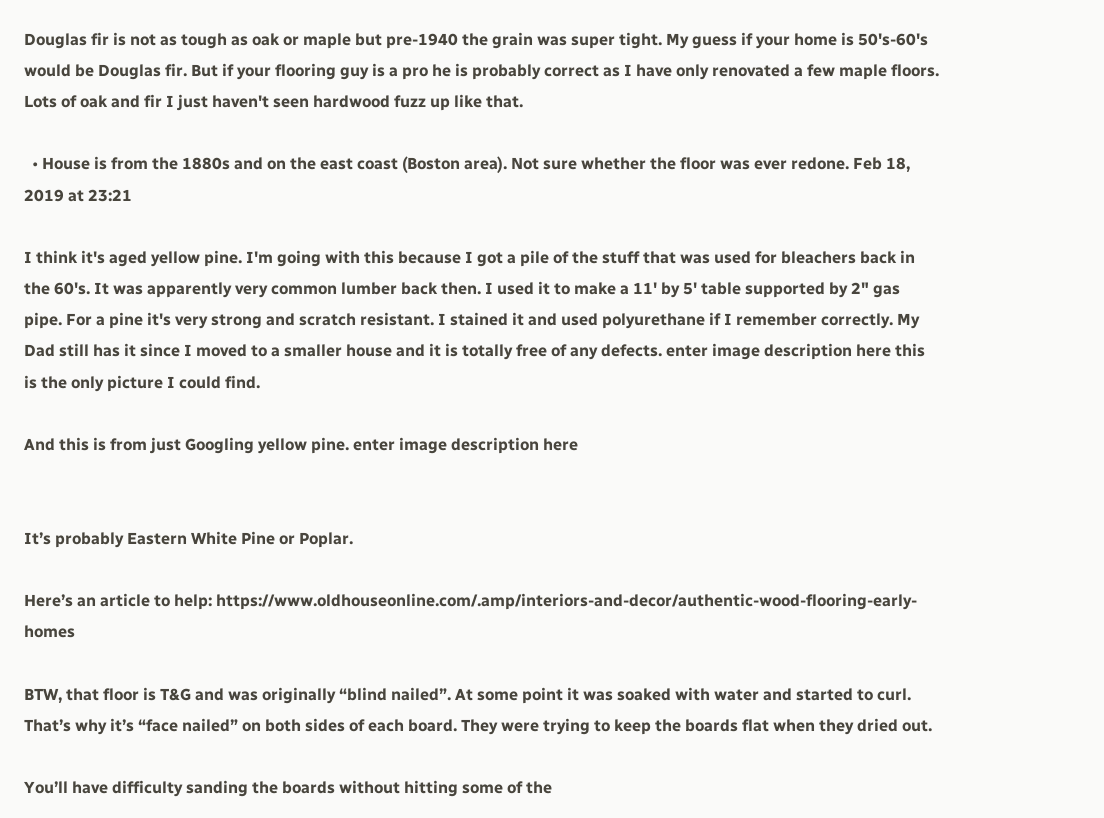Douglas fir is not as tough as oak or maple but pre-1940 the grain was super tight. My guess if your home is 50's-60's would be Douglas fir. But if your flooring guy is a pro he is probably correct as I have only renovated a few maple floors. Lots of oak and fir I just haven't seen hardwood fuzz up like that.

  • House is from the 1880s and on the east coast (Boston area). Not sure whether the floor was ever redone. Feb 18, 2019 at 23:21

I think it's aged yellow pine. I'm going with this because I got a pile of the stuff that was used for bleachers back in the 60's. It was apparently very common lumber back then. I used it to make a 11' by 5' table supported by 2" gas pipe. For a pine it's very strong and scratch resistant. I stained it and used polyurethane if I remember correctly. My Dad still has it since I moved to a smaller house and it is totally free of any defects. enter image description here this is the only picture I could find.

And this is from just Googling yellow pine. enter image description here


It’s probably Eastern White Pine or Poplar.

Here’s an article to help: https://www.oldhouseonline.com/.amp/interiors-and-decor/authentic-wood-flooring-early-homes

BTW, that floor is T&G and was originally “blind nailed”. At some point it was soaked with water and started to curl. That’s why it’s “face nailed” on both sides of each board. They were trying to keep the boards flat when they dried out.

You’ll have difficulty sanding the boards without hitting some of the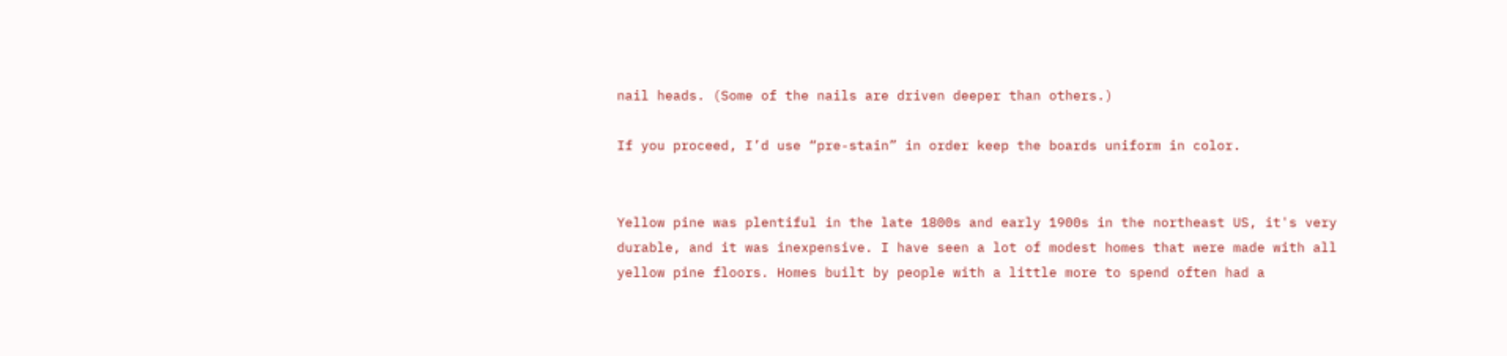nail heads. (Some of the nails are driven deeper than others.)

If you proceed, I’d use “pre-stain” in order keep the boards uniform in color.


Yellow pine was plentiful in the late 1800s and early 1900s in the northeast US, it's very durable, and it was inexpensive. I have seen a lot of modest homes that were made with all yellow pine floors. Homes built by people with a little more to spend often had a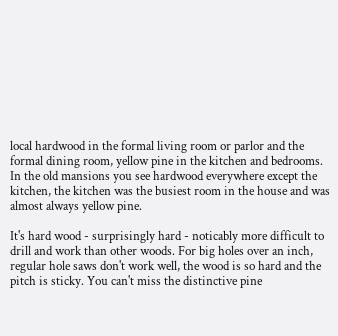local hardwood in the formal living room or parlor and the formal dining room, yellow pine in the kitchen and bedrooms. In the old mansions you see hardwood everywhere except the kitchen, the kitchen was the busiest room in the house and was almost always yellow pine.

It's hard wood - surprisingly hard - noticably more difficult to drill and work than other woods. For big holes over an inch, regular hole saws don't work well, the wood is so hard and the pitch is sticky. You can't miss the distinctive pine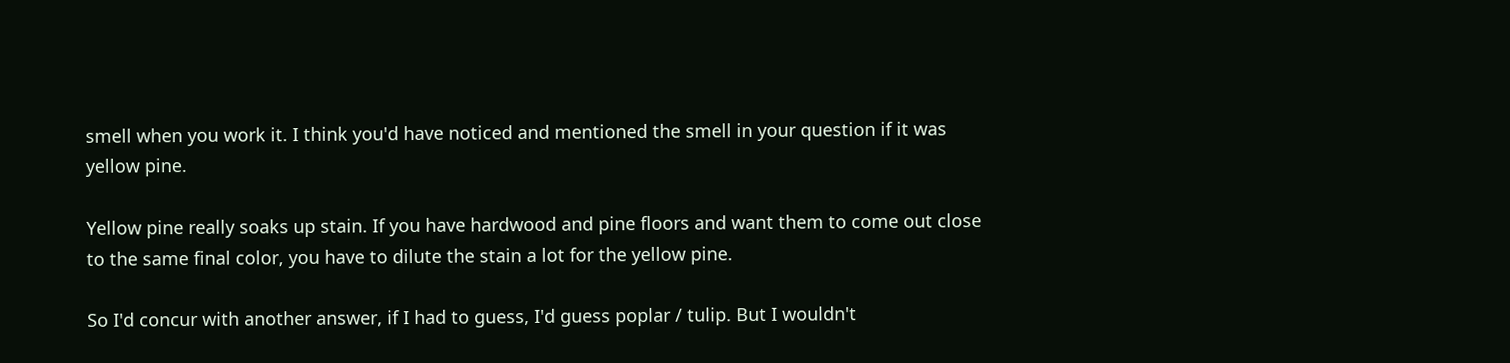smell when you work it. I think you'd have noticed and mentioned the smell in your question if it was yellow pine.

Yellow pine really soaks up stain. If you have hardwood and pine floors and want them to come out close to the same final color, you have to dilute the stain a lot for the yellow pine.

So I'd concur with another answer, if I had to guess, I'd guess poplar / tulip. But I wouldn't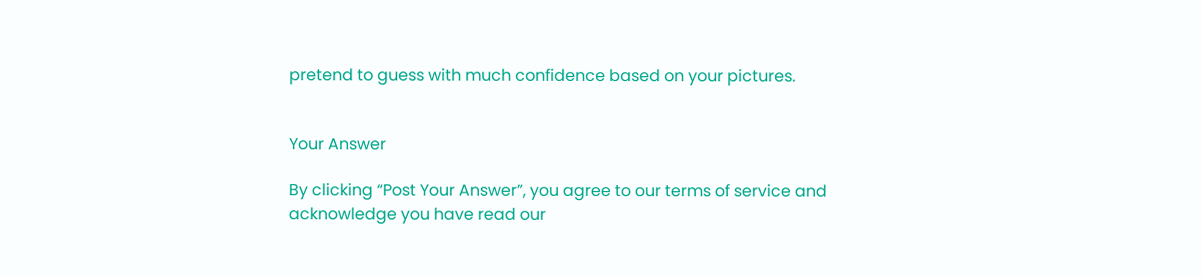pretend to guess with much confidence based on your pictures.


Your Answer

By clicking “Post Your Answer”, you agree to our terms of service and acknowledge you have read our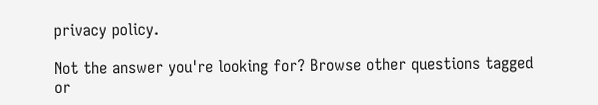privacy policy.

Not the answer you're looking for? Browse other questions tagged or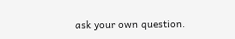ask your own question.